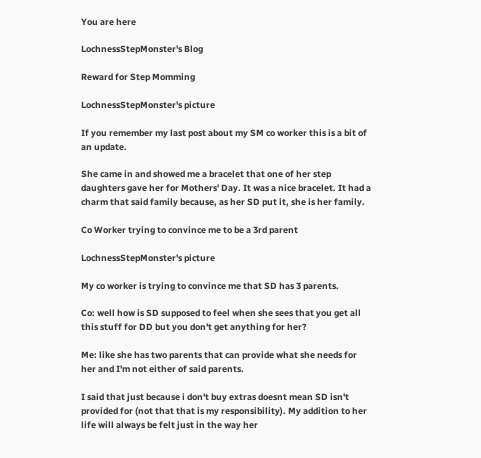You are here

LochnessStepMonster's Blog

Reward for Step Momming

LochnessStepMonster's picture

If you remember my last post about my SM co worker this is a bit of an update.

She came in and showed me a bracelet that one of her step daughters gave her for Mothers' Day. It was a nice bracelet. It had a charm that said family because, as her SD put it, she is her family.

Co Worker trying to convince me to be a 3rd parent

LochnessStepMonster's picture

My co worker is trying to convince me that SD has 3 parents.

Co: well how is SD supposed to feel when she sees that you get all this stuff for DD but you don't get anything for her?

Me: like she has two parents that can provide what she needs for her and I'm not either of said parents.

I said that just because i don't buy extras doesnt mean SD isn't provided for (not that that is my responsibility). My addition to her life will always be felt just in the way her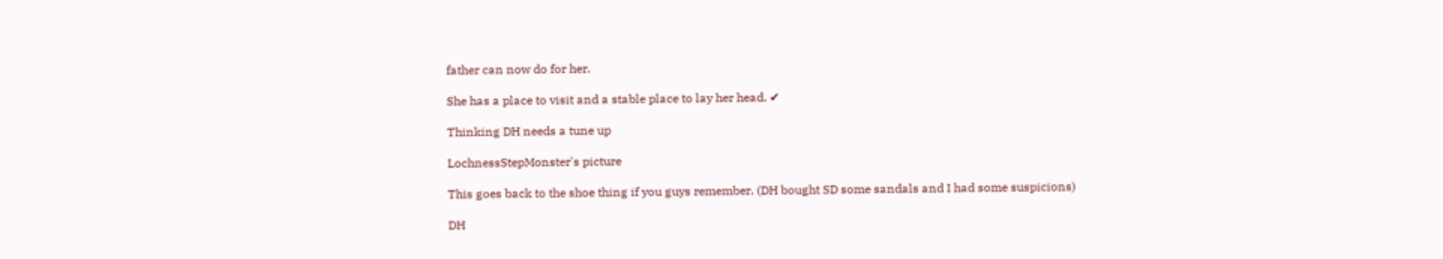father can now do for her.

She has a place to visit and a stable place to lay her head. ✔

Thinking DH needs a tune up

LochnessStepMonster's picture

This goes back to the shoe thing if you guys remember. (DH bought SD some sandals and I had some suspicions)

DH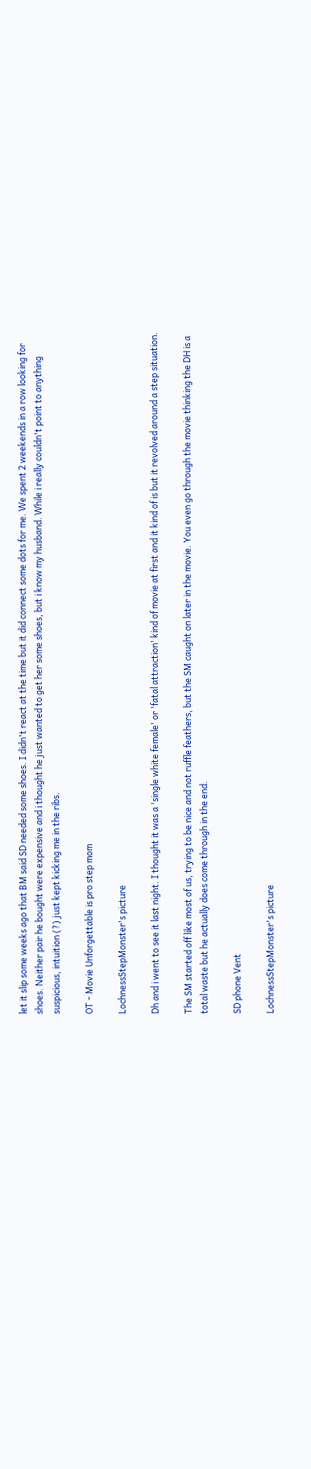let it slip some weeks ago that BM said SD needed some shoes. I didn't react at the time but it did connect some dots for me. We spent 2 weekends in a row looking for shoes. Neither pair he bought were expensive and i thought he just wanted to get her some shoes, but i know my husband. While i really couldn't point to anything suspicious, intuition (?) just kept kicking me in the ribs.

OT - Movie Unforgettable is pro step mom

LochnessStepMonster's picture

Dh and i went to see it last night. I thought it was a 'single white female' or 'fatal attraction' kind of movie at first and it kind of is but it revolved around a step situation.

The SM started off like most of us, trying to be nice and not ruffle feathers, but the SM caught on later in the movie. You even go through the movie thinking the DH is a total waste but he actually does come through in the end.

SD phone Vent

LochnessStepMonster's picture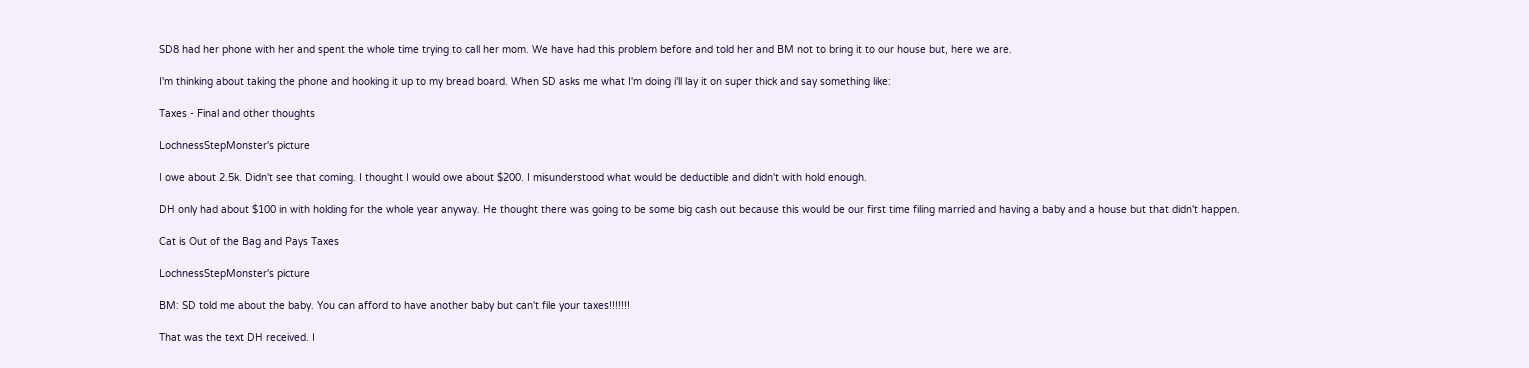SD8 had her phone with her and spent the whole time trying to call her mom. We have had this problem before and told her and BM not to bring it to our house but, here we are.

I'm thinking about taking the phone and hooking it up to my bread board. When SD asks me what I'm doing i'll lay it on super thick and say something like:

Taxes - Final and other thoughts

LochnessStepMonster's picture

I owe about 2.5k. Didn't see that coming. I thought I would owe about $200. I misunderstood what would be deductible and didn't with hold enough.

DH only had about $100 in with holding for the whole year anyway. He thought there was going to be some big cash out because this would be our first time filing married and having a baby and a house but that didn't happen.

Cat is Out of the Bag and Pays Taxes

LochnessStepMonster's picture

BM: SD told me about the baby. You can afford to have another baby but can't file your taxes!!!!!!!

That was the text DH received. I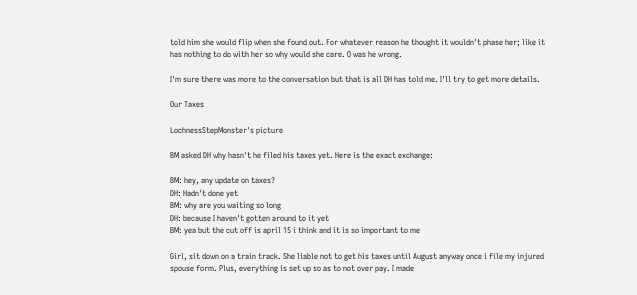told him she would flip when she found out. For whatever reason he thought it wouldn't phase her; like it has nothing to do with her so why would she care. O was he wrong.

I'm sure there was more to the conversation but that is all DH has told me. I'll try to get more details.

Our Taxes

LochnessStepMonster's picture

BM asked DH why hasn't he filed his taxes yet. Here is the exact exchange:

BM: hey, any update on taxes?
DH: Hadn't done yet
BM: why are you waiting so long
DH: because I haven't gotten around to it yet
BM: yea but the cut off is april 15 i think and it is so important to me

Girl, sit down on a train track. She liable not to get his taxes until August anyway once i file my injured spouse form. Plus, everything is set up so as to not over pay. I made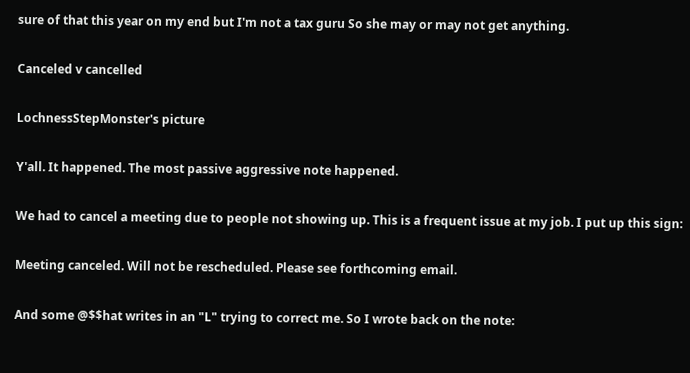sure of that this year on my end but I'm not a tax guru So she may or may not get anything.

Canceled v cancelled

LochnessStepMonster's picture

Y'all. It happened. The most passive aggressive note happened.

We had to cancel a meeting due to people not showing up. This is a frequent issue at my job. I put up this sign:

Meeting canceled. Will not be rescheduled. Please see forthcoming email.

And some @$$hat writes in an "L" trying to correct me. So I wrote back on the note: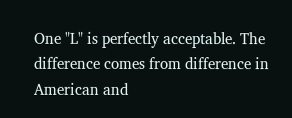One "L" is perfectly acceptable. The difference comes from difference in American and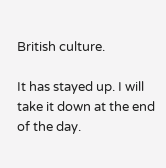British culture.

It has stayed up. I will take it down at the end of the day.